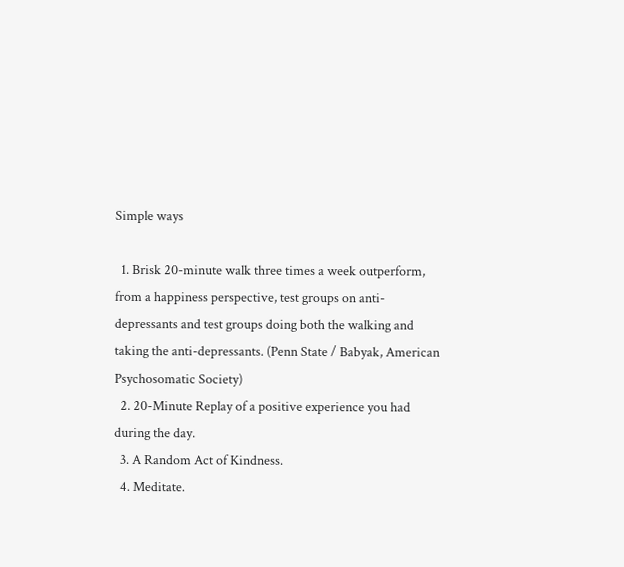Simple ways

  1. Brisk 20-minute walk three times a week outperform, from a happiness perspective, test groups on anti-depressants and test groups doing both the walking and taking the anti-depressants. (Penn State / Babyak, American Psychosomatic Society)
  2. 20-Minute Replay of a positive experience you had during the day.
  3. A Random Act of Kindness.
  4. Meditate.